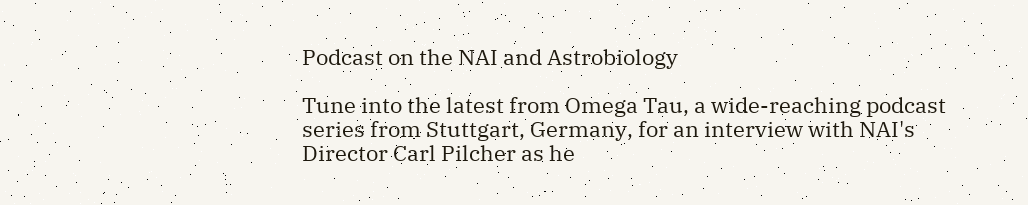Podcast on the NAI and Astrobiology

Tune into the latest from Omega Tau, a wide-reaching podcast series from Stuttgart, Germany, for an interview with NAI's Director Carl Pilcher as he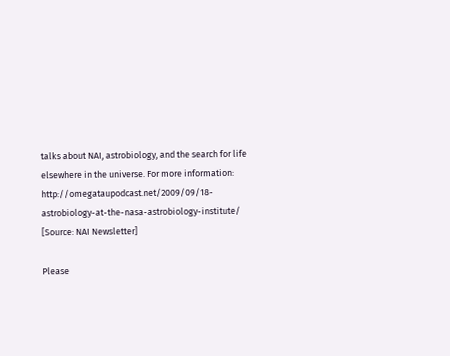talks about NAI, astrobiology, and the search for life elsewhere in the universe. For more information: http://omegataupodcast.net/2009/09/18-astrobiology-at-the-nasa-astrobiology-institute/ [Source: NAI Newsletter]

Please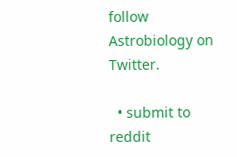follow Astrobiology on Twitter.

  • submit to reddit